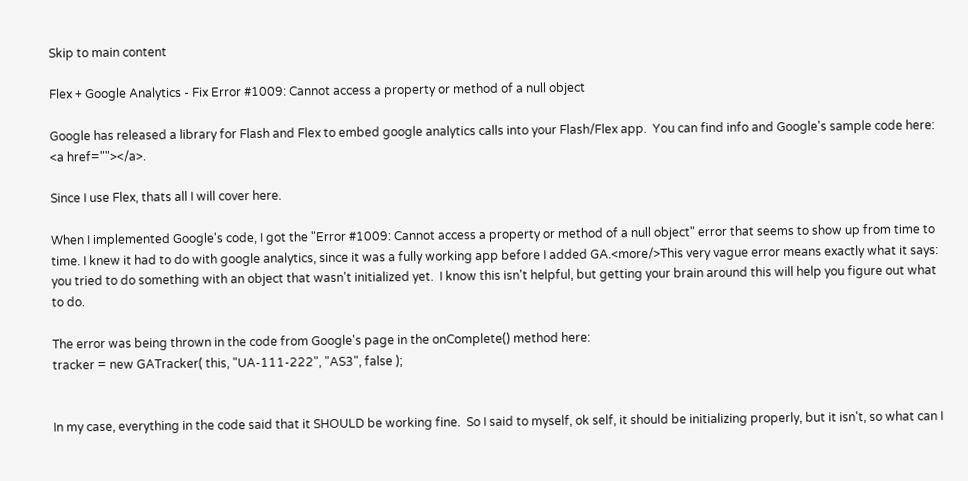Skip to main content

Flex + Google Analytics - Fix Error #1009: Cannot access a property or method of a null object

Google has released a library for Flash and Flex to embed google analytics calls into your Flash/Flex app.  You can find info and Google's sample code here: <a href=""></a>.

Since I use Flex, thats all I will cover here.

When I implemented Google's code, I got the "Error #1009: Cannot access a property or method of a null object" error that seems to show up from time to time. I knew it had to do with google analytics, since it was a fully working app before I added GA.<more/>This very vague error means exactly what it says: you tried to do something with an object that wasn't initialized yet.  I know this isn't helpful, but getting your brain around this will help you figure out what to do.

The error was being thrown in the code from Google's page in the onComplete() method here:
tracker = new GATracker( this, "UA-111-222", "AS3", false );


In my case, everything in the code said that it SHOULD be working fine.  So I said to myself, ok self, it should be initializing properly, but it isn't, so what can I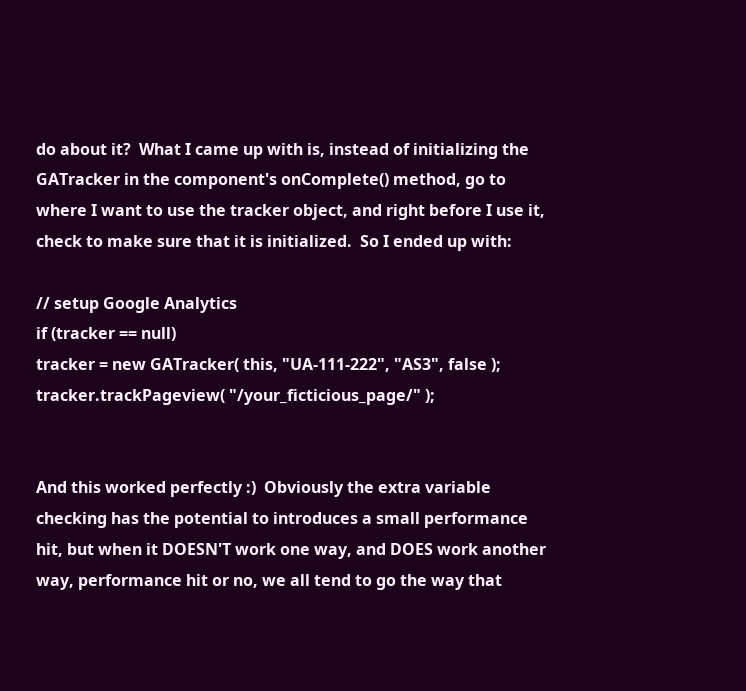do about it?  What I came up with is, instead of initializing the GATracker in the component's onComplete() method, go to where I want to use the tracker object, and right before I use it, check to make sure that it is initialized.  So I ended up with:

// setup Google Analytics
if (tracker == null)
tracker = new GATracker( this, "UA-111-222", "AS3", false );
tracker.trackPageview( "/your_ficticious_page/" );


And this worked perfectly :)  Obviously the extra variable checking has the potential to introduces a small performance hit, but when it DOESN'T work one way, and DOES work another way, performance hit or no, we all tend to go the way that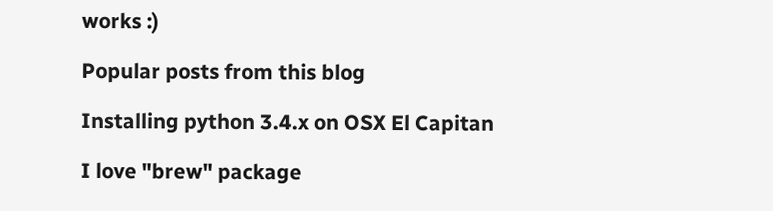works :)

Popular posts from this blog

Installing python 3.4.x on OSX El Capitan

I love "brew" package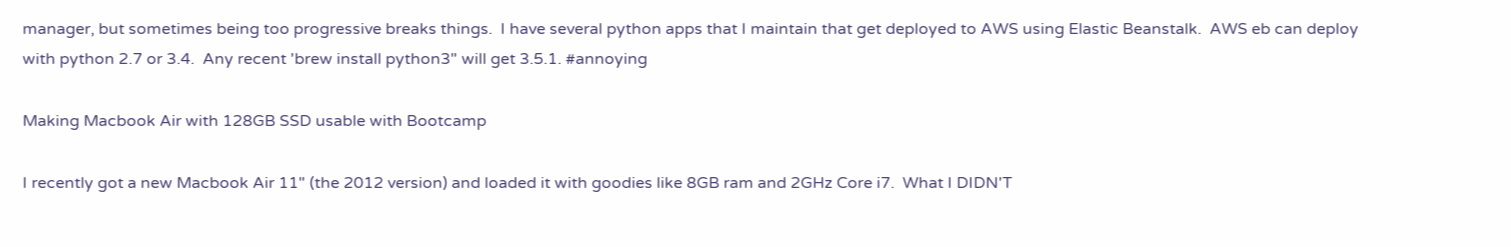manager, but sometimes being too progressive breaks things.  I have several python apps that I maintain that get deployed to AWS using Elastic Beanstalk.  AWS eb can deploy with python 2.7 or 3.4.  Any recent 'brew install python3" will get 3.5.1. #annoying

Making Macbook Air with 128GB SSD usable with Bootcamp

I recently got a new Macbook Air 11" (the 2012 version) and loaded it with goodies like 8GB ram and 2GHz Core i7.  What I DIDN'T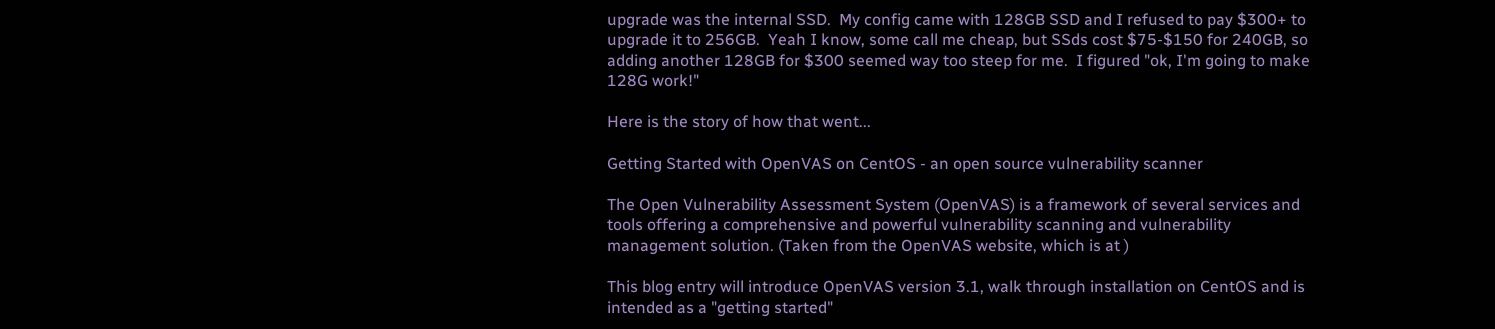upgrade was the internal SSD.  My config came with 128GB SSD and I refused to pay $300+ to upgrade it to 256GB.  Yeah I know, some call me cheap, but SSds cost $75-$150 for 240GB, so adding another 128GB for $300 seemed way too steep for me.  I figured "ok, I'm going to make 128G work!"

Here is the story of how that went...

Getting Started with OpenVAS on CentOS - an open source vulnerability scanner

The Open Vulnerability Assessment System (OpenVAS) is a framework of several services and tools offering a comprehensive and powerful vulnerability scanning and vulnerability management solution. (Taken from the OpenVAS website, which is at )

This blog entry will introduce OpenVAS version 3.1, walk through installation on CentOS and is intended as a "getting started"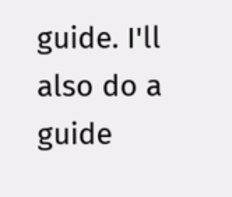guide. I'll also do a guide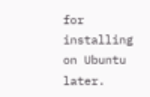for installing on Ubuntu later.